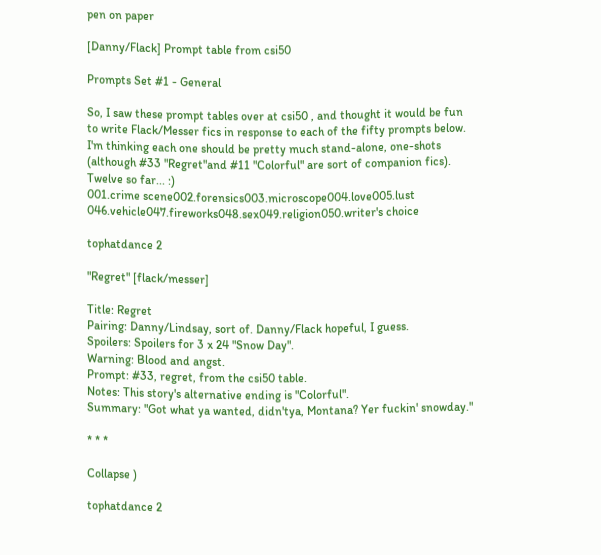pen on paper

[Danny/Flack] Prompt table from csi50

Prompts Set #1 - General

So, I saw these prompt tables over at csi50 , and thought it would be fun to write Flack/Messer fics in response to each of the fifty prompts below. I'm thinking each one should be pretty much stand-alone, one-shots (although #33 "Regret"and #11 "Colorful" are sort of companion fics). Twelve so far... :)
001.crime scene002.forensics003.microscope004.love005.lust
046.vehicle047.fireworks048.sex049.religion050.writer's choice

tophatdance 2

"Regret" [flack/messer]

Title: Regret
Pairing: Danny/Lindsay, sort of. Danny/Flack hopeful, I guess.
Spoilers: Spoilers for 3 x 24 "Snow Day".
Warning: Blood and angst.
Prompt: #33, regret, from the csi50 table.
Notes: This story's alternative ending is "Colorful".
Summary: "Got what ya wanted, didn'tya, Montana? Yer fuckin' snowday."

* * *

Collapse )

tophatdance 2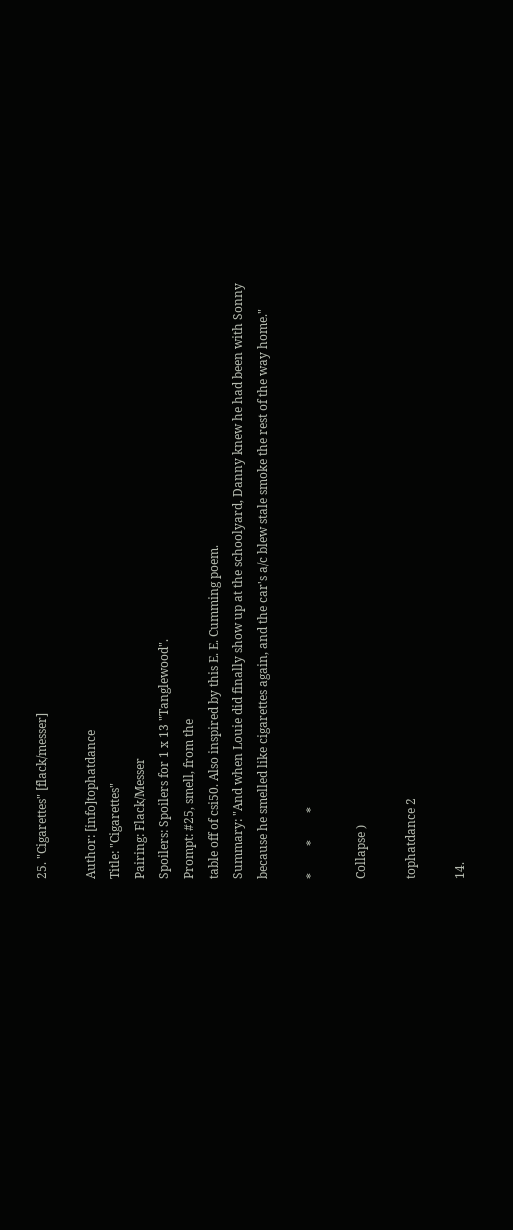25. "Cigarettes" [flack/messer]

Author: [info]tophatdance
Title: "Cigarettes"
Pairing: Flack/Messer
Spoilers: Spoilers for 1 x 13 "Tanglewood".
Prompt: #25, smell, from the
table off of csi50. Also inspired by this E. E. Cumming poem.
Summary: "And when Louie did finally show up at the schoolyard, Danny knew he had been with Sonny because he smelled like cigarettes again, and the car's a/c blew stale smoke the rest of the way home."

*         *         *

Collapse )

tophatdance 2

14.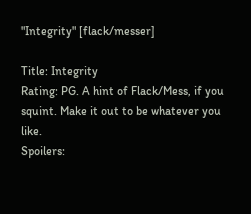"Integrity" [flack/messer]

Title: Integrity
Rating: PG. A hint of Flack/Mess, if you squint. Make it out to be whatever you like.
Spoilers: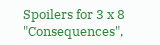Spoilers for 3 x 8 "Consequences",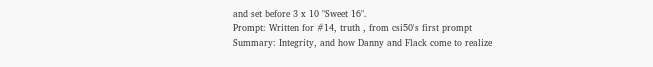and set before 3 x 10 "Sweet 16".
Prompt: Written for #14, truth , from csi50's first prompt
Summary: Integrity, and how Danny and Flack come to realize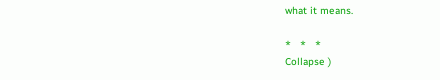what it means.

*   *   *
Collapse )